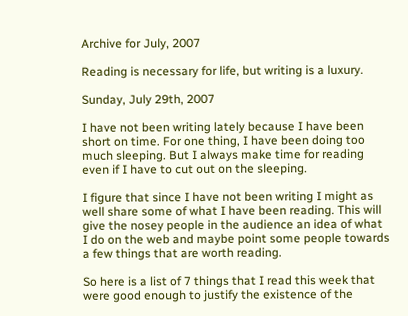Archive for July, 2007

Reading is necessary for life, but writing is a luxury.

Sunday, July 29th, 2007

I have not been writing lately because I have been short on time. For one thing, I have been doing too much sleeping. But I always make time for reading even if I have to cut out on the sleeping.

I figure that since I have not been writing I might as well share some of what I have been reading. This will give the nosey people in the audience an idea of what I do on the web and maybe point some people towards a few things that are worth reading.

So here is a list of 7 things that I read this week that were good enough to justify the existence of the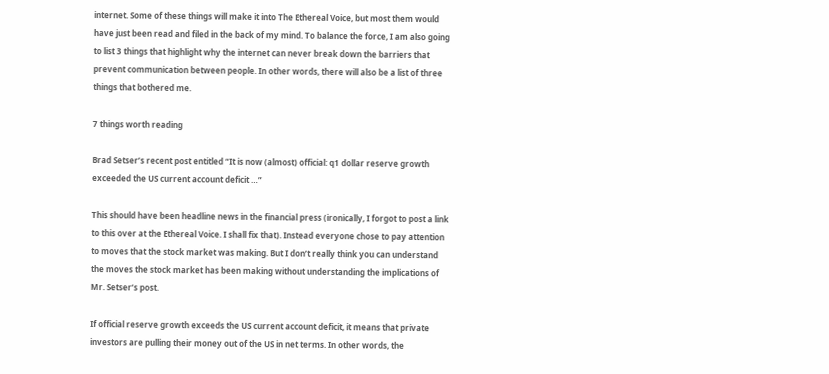internet. Some of these things will make it into The Ethereal Voice, but most them would have just been read and filed in the back of my mind. To balance the force, I am also going to list 3 things that highlight why the internet can never break down the barriers that prevent communication between people. In other words, there will also be a list of three things that bothered me.

7 things worth reading

Brad Setser’s recent post entitled “It is now (almost) official: q1 dollar reserve growth exceeded the US current account deficit …”

This should have been headline news in the financial press (ironically, I forgot to post a link to this over at the Ethereal Voice. I shall fix that). Instead everyone chose to pay attention to moves that the stock market was making. But I don’t really think you can understand the moves the stock market has been making without understanding the implications of Mr. Setser’s post.

If official reserve growth exceeds the US current account deficit, it means that private investors are pulling their money out of the US in net terms. In other words, the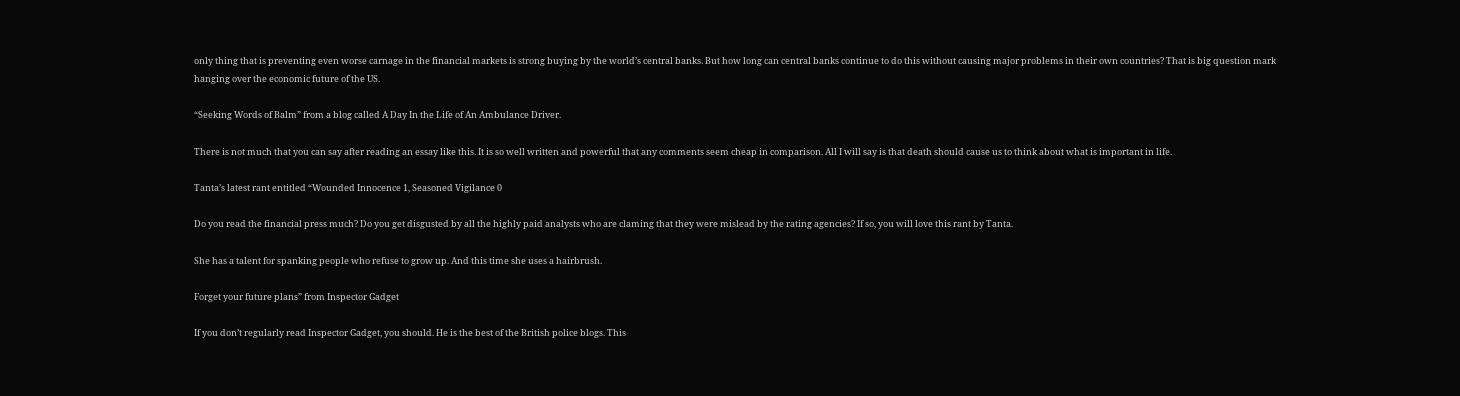only thing that is preventing even worse carnage in the financial markets is strong buying by the world’s central banks. But how long can central banks continue to do this without causing major problems in their own countries? That is big question mark hanging over the economic future of the US.

“Seeking Words of Balm” from a blog called A Day In the Life of An Ambulance Driver.

There is not much that you can say after reading an essay like this. It is so well written and powerful that any comments seem cheap in comparison. All I will say is that death should cause us to think about what is important in life.

Tanta’s latest rant entitled “Wounded Innocence 1, Seasoned Vigilance 0

Do you read the financial press much? Do you get disgusted by all the highly paid analysts who are claming that they were mislead by the rating agencies? If so, you will love this rant by Tanta.

She has a talent for spanking people who refuse to grow up. And this time she uses a hairbrush.

Forget your future plans” from Inspector Gadget

If you don’t regularly read Inspector Gadget, you should. He is the best of the British police blogs. This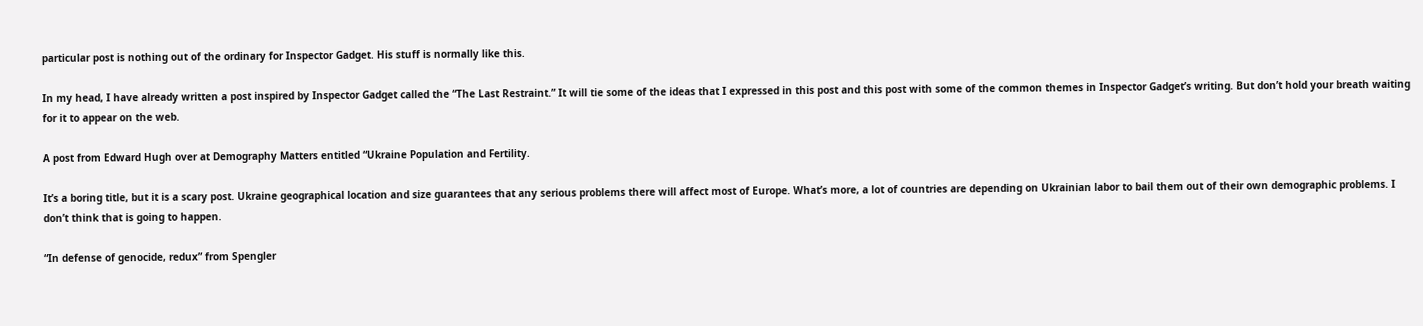particular post is nothing out of the ordinary for Inspector Gadget. His stuff is normally like this.

In my head, I have already written a post inspired by Inspector Gadget called the “The Last Restraint.” It will tie some of the ideas that I expressed in this post and this post with some of the common themes in Inspector Gadget’s writing. But don’t hold your breath waiting for it to appear on the web.

A post from Edward Hugh over at Demography Matters entitled “Ukraine Population and Fertility.

It’s a boring title, but it is a scary post. Ukraine geographical location and size guarantees that any serious problems there will affect most of Europe. What’s more, a lot of countries are depending on Ukrainian labor to bail them out of their own demographic problems. I don’t think that is going to happen.

“In defense of genocide, redux” from Spengler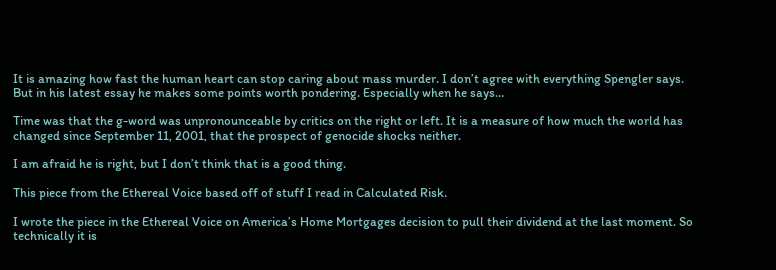It is amazing how fast the human heart can stop caring about mass murder. I don’t agree with everything Spengler says. But in his latest essay he makes some points worth pondering. Especially when he says…

Time was that the g-word was unpronounceable by critics on the right or left. It is a measure of how much the world has changed since September 11, 2001, that the prospect of genocide shocks neither.

I am afraid he is right, but I don’t think that is a good thing.

This piece from the Ethereal Voice based off of stuff I read in Calculated Risk.

I wrote the piece in the Ethereal Voice on America’s Home Mortgages decision to pull their dividend at the last moment. So technically it is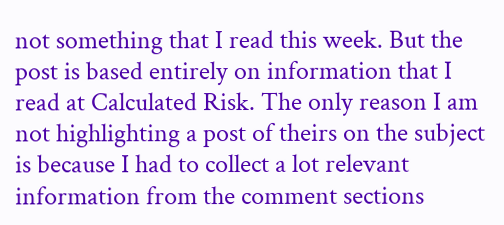not something that I read this week. But the post is based entirely on information that I read at Calculated Risk. The only reason I am not highlighting a post of theirs on the subject is because I had to collect a lot relevant information from the comment sections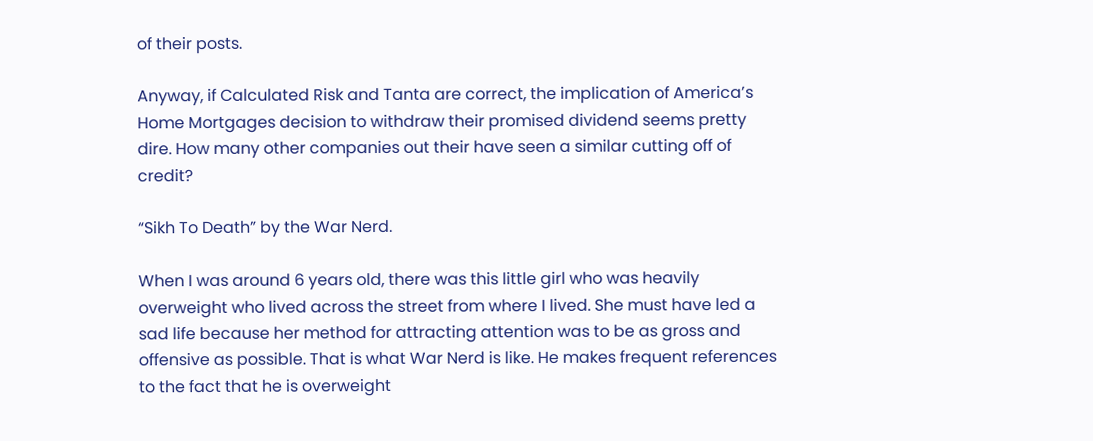of their posts.

Anyway, if Calculated Risk and Tanta are correct, the implication of America’s Home Mortgages decision to withdraw their promised dividend seems pretty dire. How many other companies out their have seen a similar cutting off of credit?

“Sikh To Death” by the War Nerd.

When I was around 6 years old, there was this little girl who was heavily overweight who lived across the street from where I lived. She must have led a sad life because her method for attracting attention was to be as gross and offensive as possible. That is what War Nerd is like. He makes frequent references to the fact that he is overweight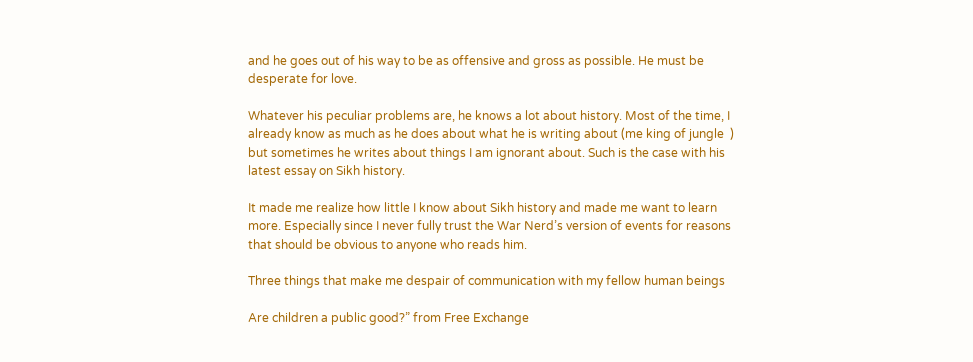and he goes out of his way to be as offensive and gross as possible. He must be desperate for love.

Whatever his peculiar problems are, he knows a lot about history. Most of the time, I already know as much as he does about what he is writing about (me king of jungle  ) but sometimes he writes about things I am ignorant about. Such is the case with his latest essay on Sikh history.

It made me realize how little I know about Sikh history and made me want to learn more. Especially since I never fully trust the War Nerd’s version of events for reasons that should be obvious to anyone who reads him.

Three things that make me despair of communication with my fellow human beings

Are children a public good?” from Free Exchange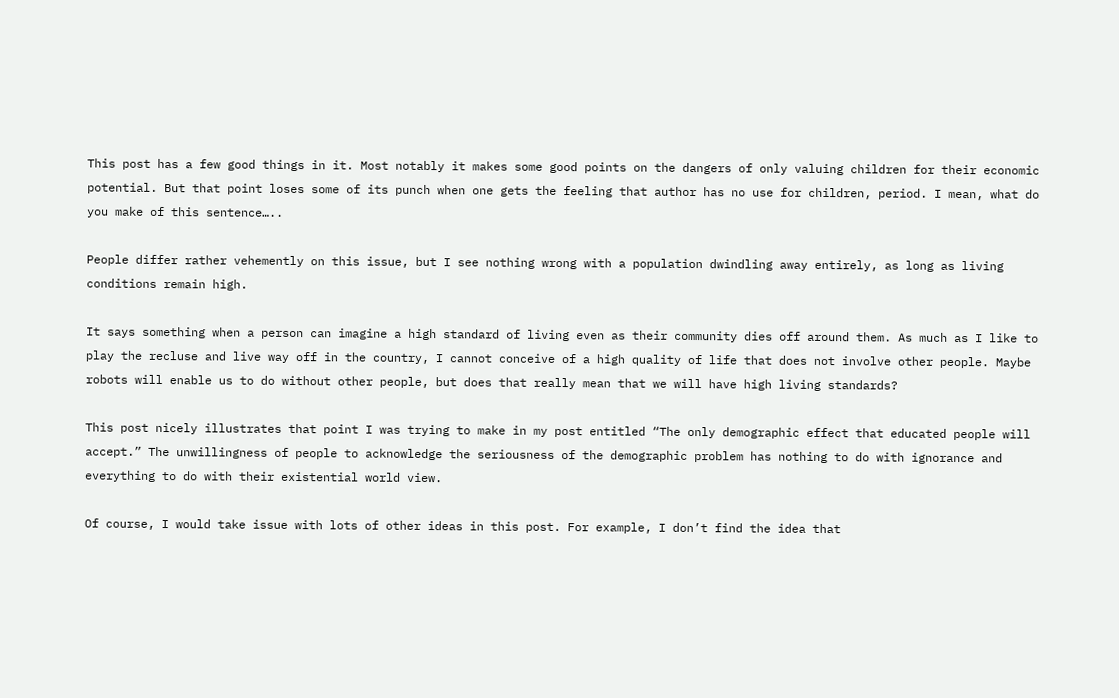This post has a few good things in it. Most notably it makes some good points on the dangers of only valuing children for their economic potential. But that point loses some of its punch when one gets the feeling that author has no use for children, period. I mean, what do you make of this sentence…..

People differ rather vehemently on this issue, but I see nothing wrong with a population dwindling away entirely, as long as living conditions remain high.

It says something when a person can imagine a high standard of living even as their community dies off around them. As much as I like to play the recluse and live way off in the country, I cannot conceive of a high quality of life that does not involve other people. Maybe robots will enable us to do without other people, but does that really mean that we will have high living standards?

This post nicely illustrates that point I was trying to make in my post entitled “The only demographic effect that educated people will accept.” The unwillingness of people to acknowledge the seriousness of the demographic problem has nothing to do with ignorance and everything to do with their existential world view.

Of course, I would take issue with lots of other ideas in this post. For example, I don’t find the idea that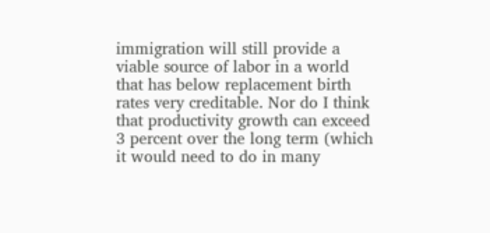immigration will still provide a viable source of labor in a world that has below replacement birth rates very creditable. Nor do I think that productivity growth can exceed 3 percent over the long term (which it would need to do in many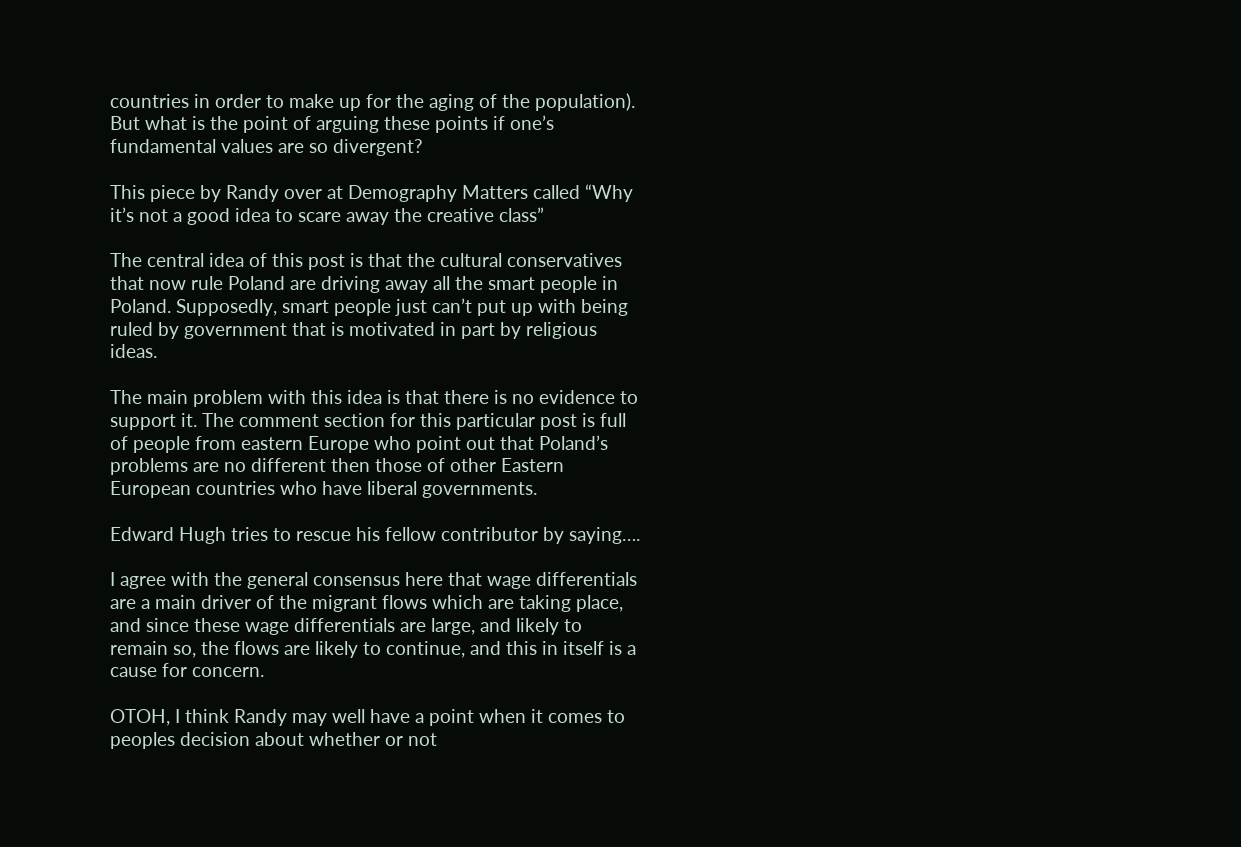countries in order to make up for the aging of the population). But what is the point of arguing these points if one’s fundamental values are so divergent?

This piece by Randy over at Demography Matters called “Why it’s not a good idea to scare away the creative class”

The central idea of this post is that the cultural conservatives that now rule Poland are driving away all the smart people in Poland. Supposedly, smart people just can’t put up with being ruled by government that is motivated in part by religious ideas.

The main problem with this idea is that there is no evidence to support it. The comment section for this particular post is full of people from eastern Europe who point out that Poland’s problems are no different then those of other Eastern European countries who have liberal governments.

Edward Hugh tries to rescue his fellow contributor by saying….

I agree with the general consensus here that wage differentials are a main driver of the migrant flows which are taking place, and since these wage differentials are large, and likely to remain so, the flows are likely to continue, and this in itself is a cause for concern.

OTOH, I think Randy may well have a point when it comes to peoples decision about whether or not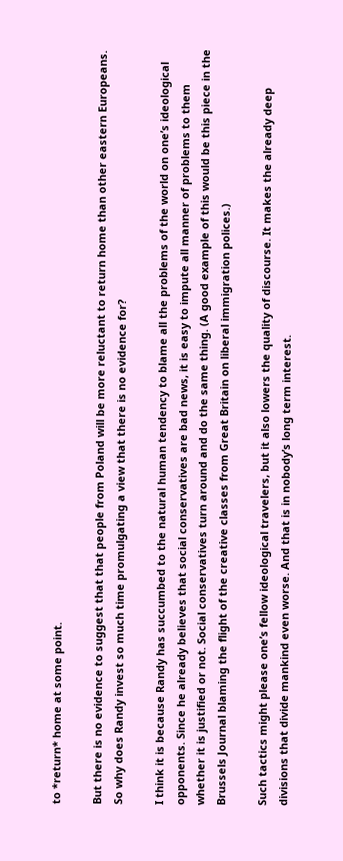to *return* home at some point.

But there is no evidence to suggest that that people from Poland will be more reluctant to return home than other eastern Europeans. So why does Randy invest so much time promulgating a view that there is no evidence for?

I think it is because Randy has succumbed to the natural human tendency to blame all the problems of the world on one’s ideological opponents. Since he already believes that social conservatives are bad news, it is easy to impute all manner of problems to them whether it is justified or not. Social conservatives turn around and do the same thing. (A good example of this would be this piece in the Brussels Journal blaming the flight of the creative classes from Great Britain on liberal immigration polices.)

Such tactics might please one’s fellow ideological travelers, but it also lowers the quality of discourse. It makes the already deep divisions that divide mankind even worse. And that is in nobody’s long term interest.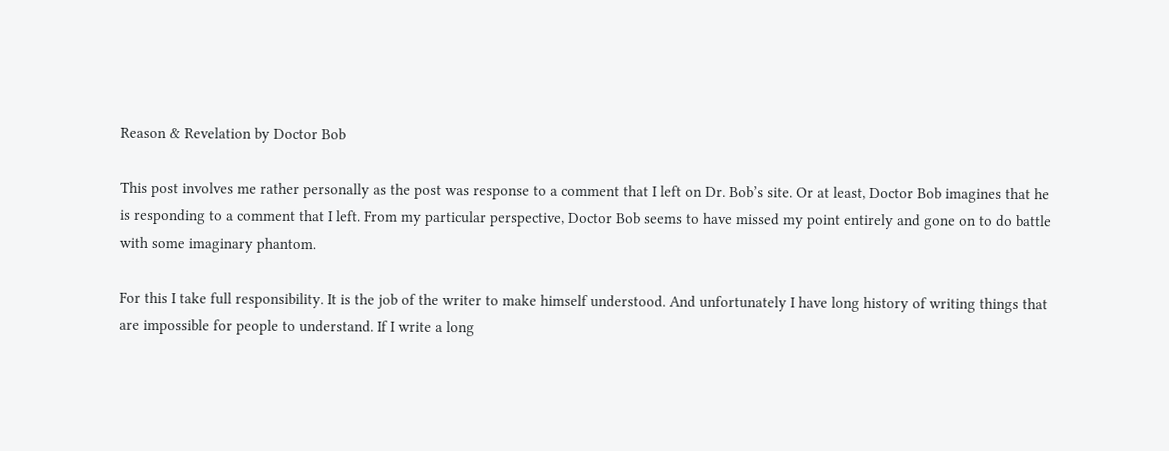Reason & Revelation by Doctor Bob

This post involves me rather personally as the post was response to a comment that I left on Dr. Bob’s site. Or at least, Doctor Bob imagines that he is responding to a comment that I left. From my particular perspective, Doctor Bob seems to have missed my point entirely and gone on to do battle with some imaginary phantom.

For this I take full responsibility. It is the job of the writer to make himself understood. And unfortunately I have long history of writing things that are impossible for people to understand. If I write a long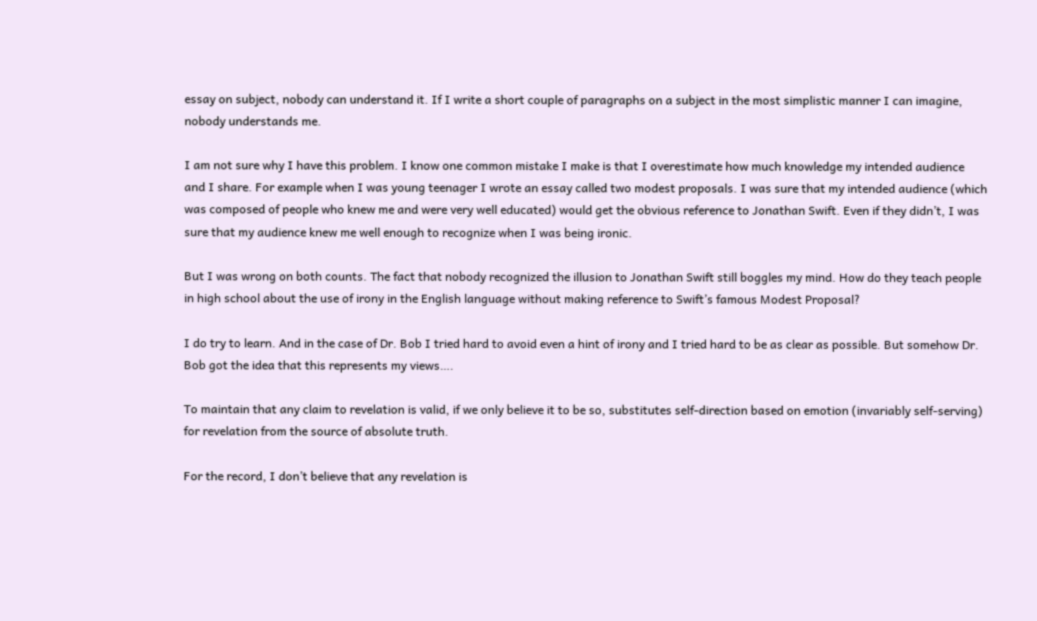essay on subject, nobody can understand it. If I write a short couple of paragraphs on a subject in the most simplistic manner I can imagine, nobody understands me.

I am not sure why I have this problem. I know one common mistake I make is that I overestimate how much knowledge my intended audience and I share. For example when I was young teenager I wrote an essay called two modest proposals. I was sure that my intended audience (which was composed of people who knew me and were very well educated) would get the obvious reference to Jonathan Swift. Even if they didn’t, I was sure that my audience knew me well enough to recognize when I was being ironic.

But I was wrong on both counts. The fact that nobody recognized the illusion to Jonathan Swift still boggles my mind. How do they teach people in high school about the use of irony in the English language without making reference to Swift’s famous Modest Proposal?

I do try to learn. And in the case of Dr. Bob I tried hard to avoid even a hint of irony and I tried hard to be as clear as possible. But somehow Dr. Bob got the idea that this represents my views….

To maintain that any claim to revelation is valid, if we only believe it to be so, substitutes self-direction based on emotion (invariably self-serving) for revelation from the source of absolute truth.

For the record, I don’t believe that any revelation is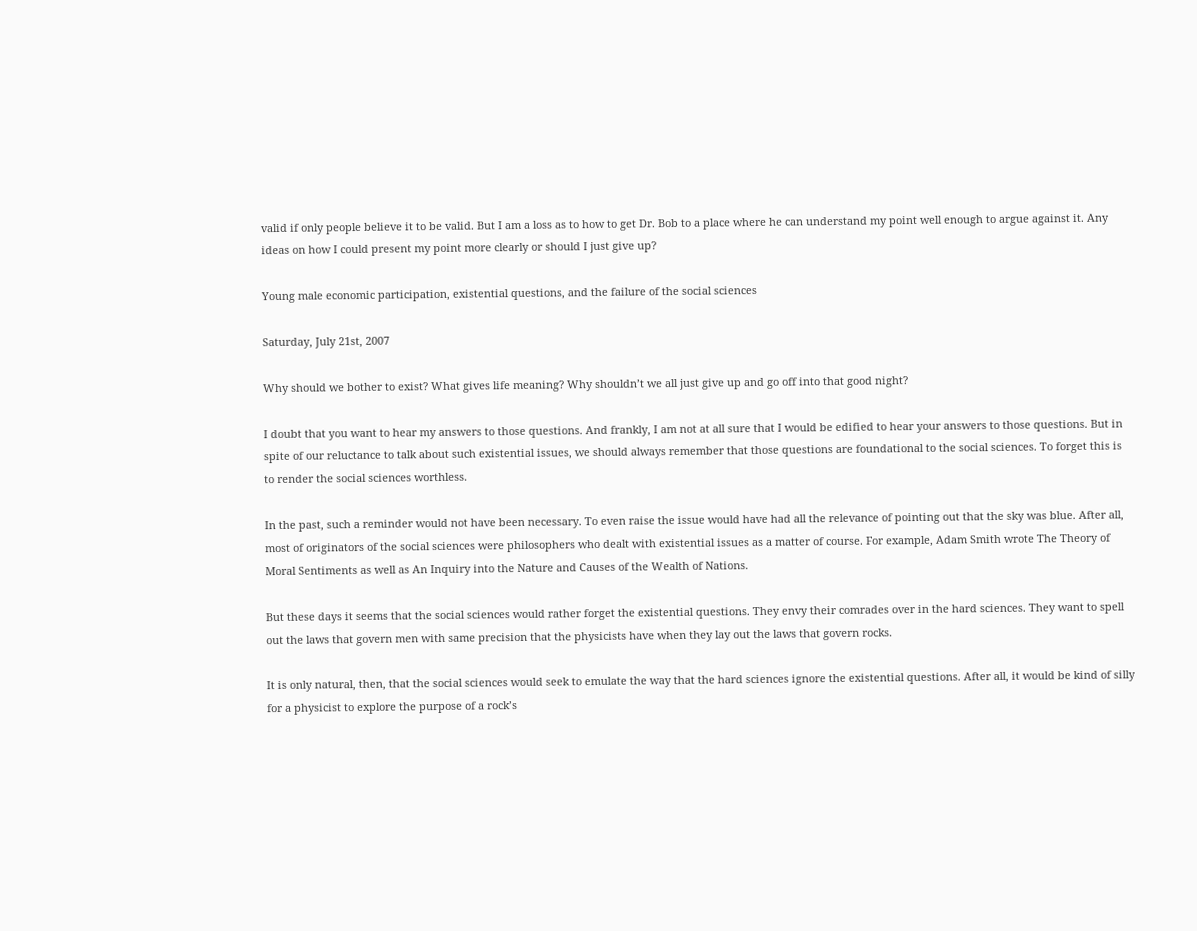valid if only people believe it to be valid. But I am a loss as to how to get Dr. Bob to a place where he can understand my point well enough to argue against it. Any ideas on how I could present my point more clearly or should I just give up?

Young male economic participation, existential questions, and the failure of the social sciences

Saturday, July 21st, 2007

Why should we bother to exist? What gives life meaning? Why shouldn’t we all just give up and go off into that good night?

I doubt that you want to hear my answers to those questions. And frankly, I am not at all sure that I would be edified to hear your answers to those questions. But in spite of our reluctance to talk about such existential issues, we should always remember that those questions are foundational to the social sciences. To forget this is to render the social sciences worthless.

In the past, such a reminder would not have been necessary. To even raise the issue would have had all the relevance of pointing out that the sky was blue. After all, most of originators of the social sciences were philosophers who dealt with existential issues as a matter of course. For example, Adam Smith wrote The Theory of Moral Sentiments as well as An Inquiry into the Nature and Causes of the Wealth of Nations.

But these days it seems that the social sciences would rather forget the existential questions. They envy their comrades over in the hard sciences. They want to spell out the laws that govern men with same precision that the physicists have when they lay out the laws that govern rocks.

It is only natural, then, that the social sciences would seek to emulate the way that the hard sciences ignore the existential questions. After all, it would be kind of silly for a physicist to explore the purpose of a rock’s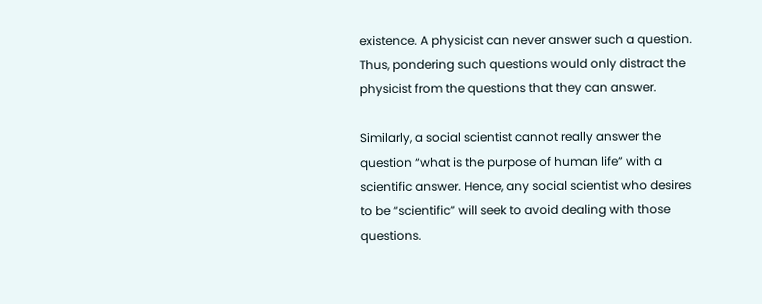existence. A physicist can never answer such a question. Thus, pondering such questions would only distract the physicist from the questions that they can answer.

Similarly, a social scientist cannot really answer the question “what is the purpose of human life” with a scientific answer. Hence, any social scientist who desires to be “scientific” will seek to avoid dealing with those questions.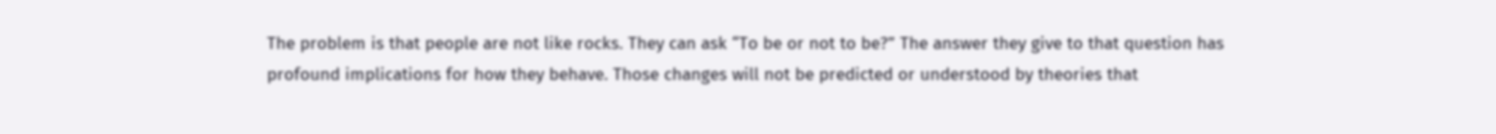The problem is that people are not like rocks. They can ask “To be or not to be?” The answer they give to that question has profound implications for how they behave. Those changes will not be predicted or understood by theories that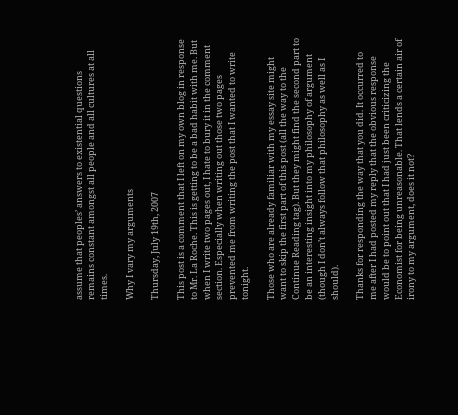assume that peoples’ answers to existential questions remains constant amongst all people and all cultures at all times.

Why I vary my arguments

Thursday, July 19th, 2007

This post is a comment that I left on my own blog in response to Mr. La Roche. This is getting to be a bad habit with me. But when I write two pages out, I hate to bury it in the comment section. Especially when writing out those two pages prevented me from writing the post that I wanted to write tonight.

Those who are already familiar with my essay site might want to skip the first part of this post (all the way to the Continue Reading tag). But they might find the second part to be an interesting insight into my philosophy of argument (though I don’t always follow that philosophy as well as I should).

Thanks for responding the way that you did. It occurred to me after I had posted my reply that the obvious response would be to point out that I had just been criticizing the Economist for being unreasonable. That lends a certain air of irony to my argument, does it not?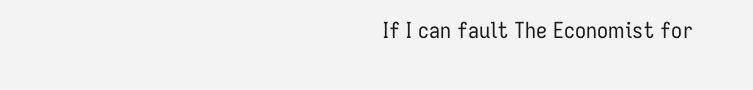If I can fault The Economist for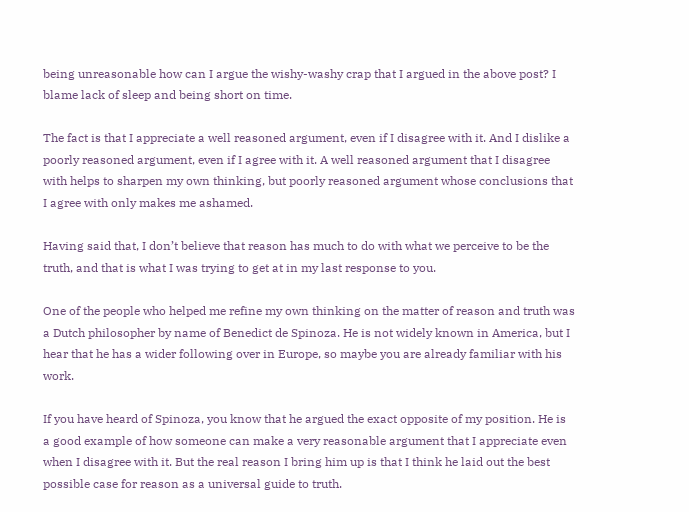being unreasonable how can I argue the wishy-washy crap that I argued in the above post? I blame lack of sleep and being short on time.

The fact is that I appreciate a well reasoned argument, even if I disagree with it. And I dislike a poorly reasoned argument, even if I agree with it. A well reasoned argument that I disagree with helps to sharpen my own thinking, but poorly reasoned argument whose conclusions that I agree with only makes me ashamed.

Having said that, I don’t believe that reason has much to do with what we perceive to be the truth, and that is what I was trying to get at in my last response to you.

One of the people who helped me refine my own thinking on the matter of reason and truth was a Dutch philosopher by name of Benedict de Spinoza. He is not widely known in America, but I hear that he has a wider following over in Europe, so maybe you are already familiar with his work.

If you have heard of Spinoza, you know that he argued the exact opposite of my position. He is a good example of how someone can make a very reasonable argument that I appreciate even when I disagree with it. But the real reason I bring him up is that I think he laid out the best possible case for reason as a universal guide to truth.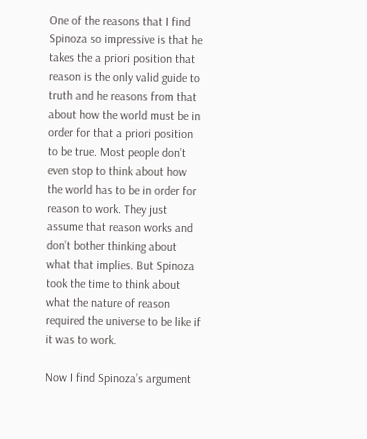One of the reasons that I find Spinoza so impressive is that he takes the a priori position that reason is the only valid guide to truth and he reasons from that about how the world must be in order for that a priori position to be true. Most people don’t even stop to think about how the world has to be in order for reason to work. They just assume that reason works and don’t bother thinking about what that implies. But Spinoza took the time to think about what the nature of reason required the universe to be like if it was to work.

Now I find Spinoza’s argument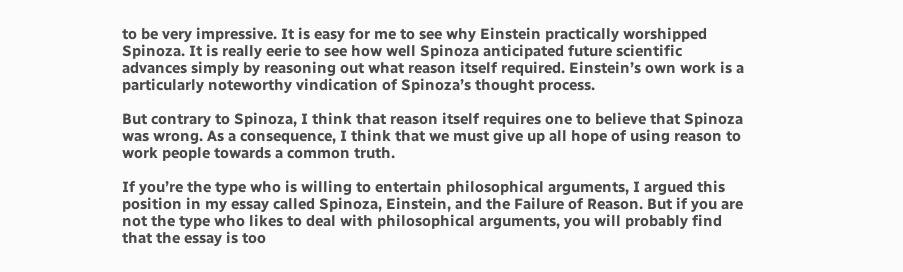to be very impressive. It is easy for me to see why Einstein practically worshipped Spinoza. It is really eerie to see how well Spinoza anticipated future scientific advances simply by reasoning out what reason itself required. Einstein’s own work is a particularly noteworthy vindication of Spinoza’s thought process.

But contrary to Spinoza, I think that reason itself requires one to believe that Spinoza was wrong. As a consequence, I think that we must give up all hope of using reason to work people towards a common truth.

If you’re the type who is willing to entertain philosophical arguments, I argued this position in my essay called Spinoza, Einstein, and the Failure of Reason. But if you are not the type who likes to deal with philosophical arguments, you will probably find that the essay is too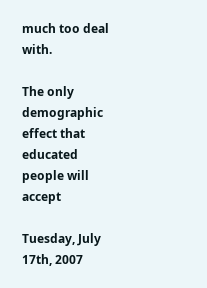much too deal with.

The only demographic effect that educated people will accept

Tuesday, July 17th, 2007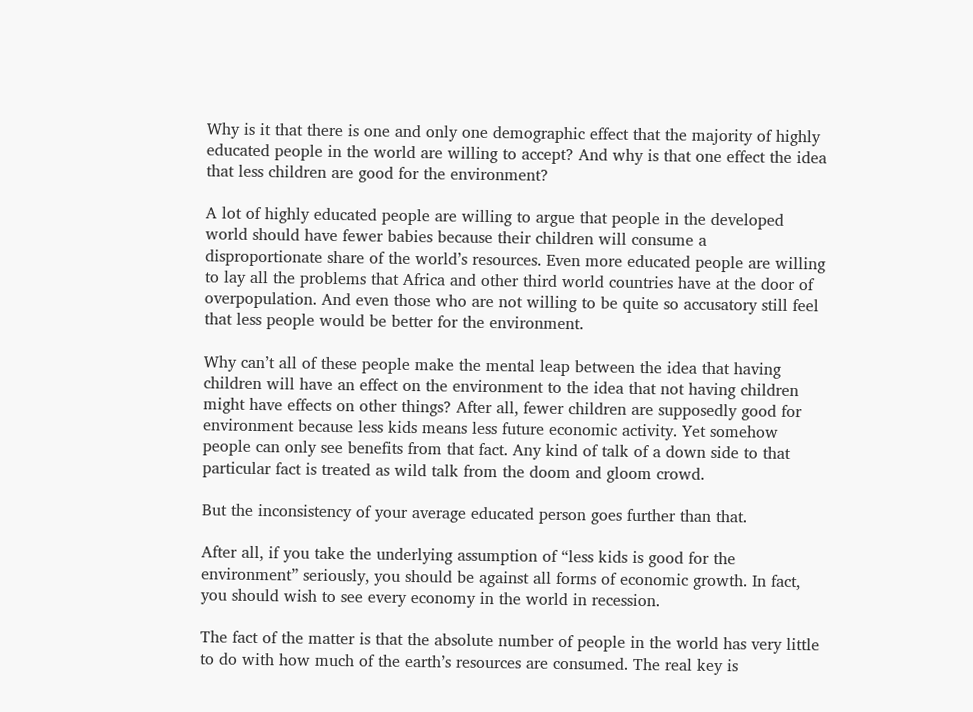Why is it that there is one and only one demographic effect that the majority of highly educated people in the world are willing to accept? And why is that one effect the idea that less children are good for the environment?

A lot of highly educated people are willing to argue that people in the developed world should have fewer babies because their children will consume a disproportionate share of the world’s resources. Even more educated people are willing to lay all the problems that Africa and other third world countries have at the door of overpopulation. And even those who are not willing to be quite so accusatory still feel that less people would be better for the environment.

Why can’t all of these people make the mental leap between the idea that having children will have an effect on the environment to the idea that not having children might have effects on other things? After all, fewer children are supposedly good for environment because less kids means less future economic activity. Yet somehow people can only see benefits from that fact. Any kind of talk of a down side to that particular fact is treated as wild talk from the doom and gloom crowd.

But the inconsistency of your average educated person goes further than that.

After all, if you take the underlying assumption of “less kids is good for the environment” seriously, you should be against all forms of economic growth. In fact, you should wish to see every economy in the world in recession.

The fact of the matter is that the absolute number of people in the world has very little to do with how much of the earth’s resources are consumed. The real key is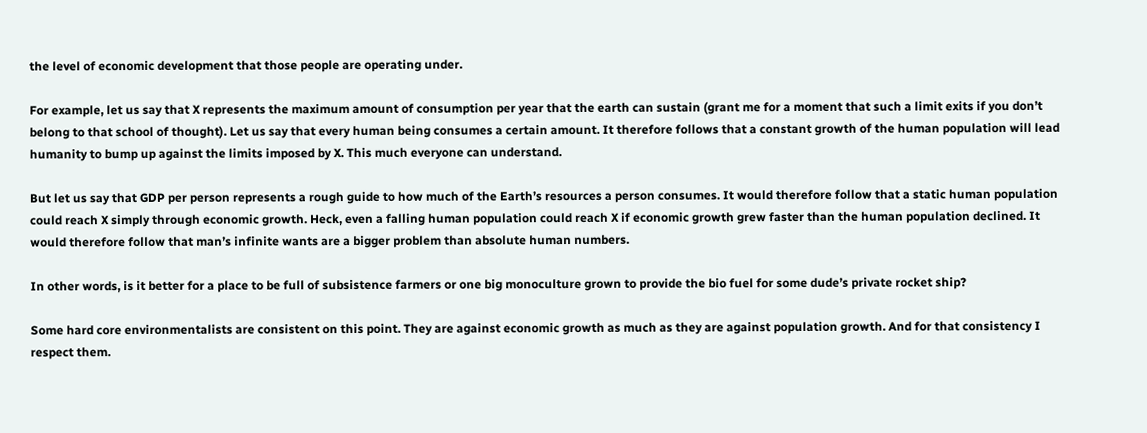the level of economic development that those people are operating under.

For example, let us say that X represents the maximum amount of consumption per year that the earth can sustain (grant me for a moment that such a limit exits if you don’t belong to that school of thought). Let us say that every human being consumes a certain amount. It therefore follows that a constant growth of the human population will lead humanity to bump up against the limits imposed by X. This much everyone can understand.

But let us say that GDP per person represents a rough guide to how much of the Earth’s resources a person consumes. It would therefore follow that a static human population could reach X simply through economic growth. Heck, even a falling human population could reach X if economic growth grew faster than the human population declined. It would therefore follow that man’s infinite wants are a bigger problem than absolute human numbers.

In other words, is it better for a place to be full of subsistence farmers or one big monoculture grown to provide the bio fuel for some dude’s private rocket ship?

Some hard core environmentalists are consistent on this point. They are against economic growth as much as they are against population growth. And for that consistency I respect them.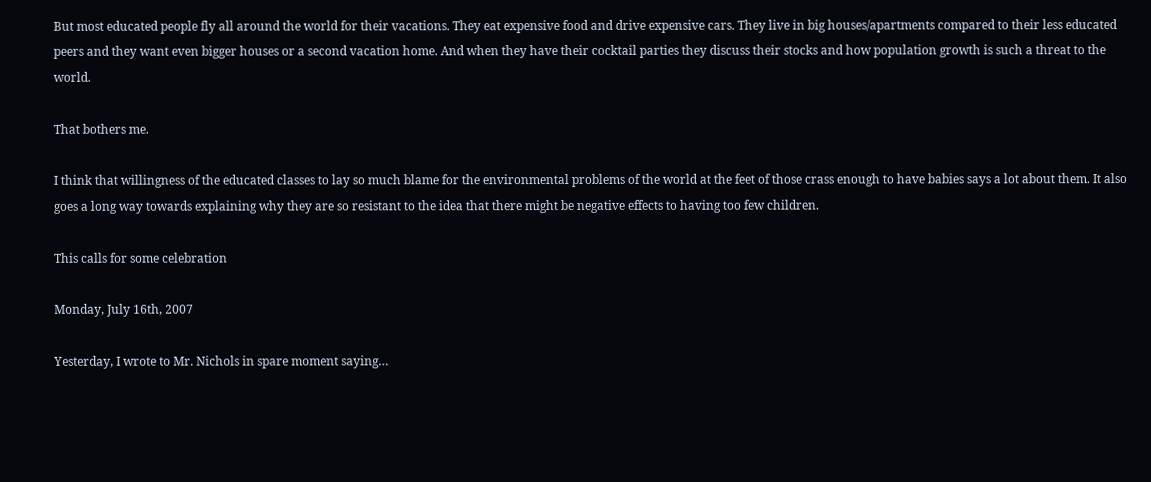But most educated people fly all around the world for their vacations. They eat expensive food and drive expensive cars. They live in big houses/apartments compared to their less educated peers and they want even bigger houses or a second vacation home. And when they have their cocktail parties they discuss their stocks and how population growth is such a threat to the world.

That bothers me.

I think that willingness of the educated classes to lay so much blame for the environmental problems of the world at the feet of those crass enough to have babies says a lot about them. It also goes a long way towards explaining why they are so resistant to the idea that there might be negative effects to having too few children.

This calls for some celebration

Monday, July 16th, 2007

Yesterday, I wrote to Mr. Nichols in spare moment saying…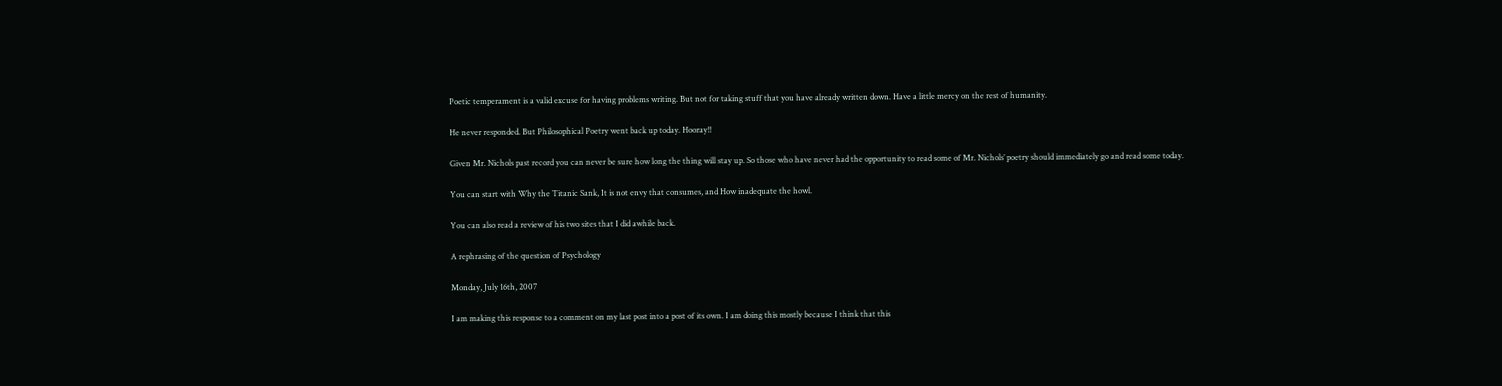Poetic temperament is a valid excuse for having problems writing. But not for taking stuff that you have already written down. Have a little mercy on the rest of humanity.

He never responded. But Philosophical Poetry went back up today. Hooray!!

Given Mr. Nichols past record you can never be sure how long the thing will stay up. So those who have never had the opportunity to read some of Mr. Nichols’ poetry should immediately go and read some today.

You can start with Why the Titanic Sank, It is not envy that consumes, and How inadequate the howl.

You can also read a review of his two sites that I did awhile back.

A rephrasing of the question of Psychology

Monday, July 16th, 2007

I am making this response to a comment on my last post into a post of its own. I am doing this mostly because I think that this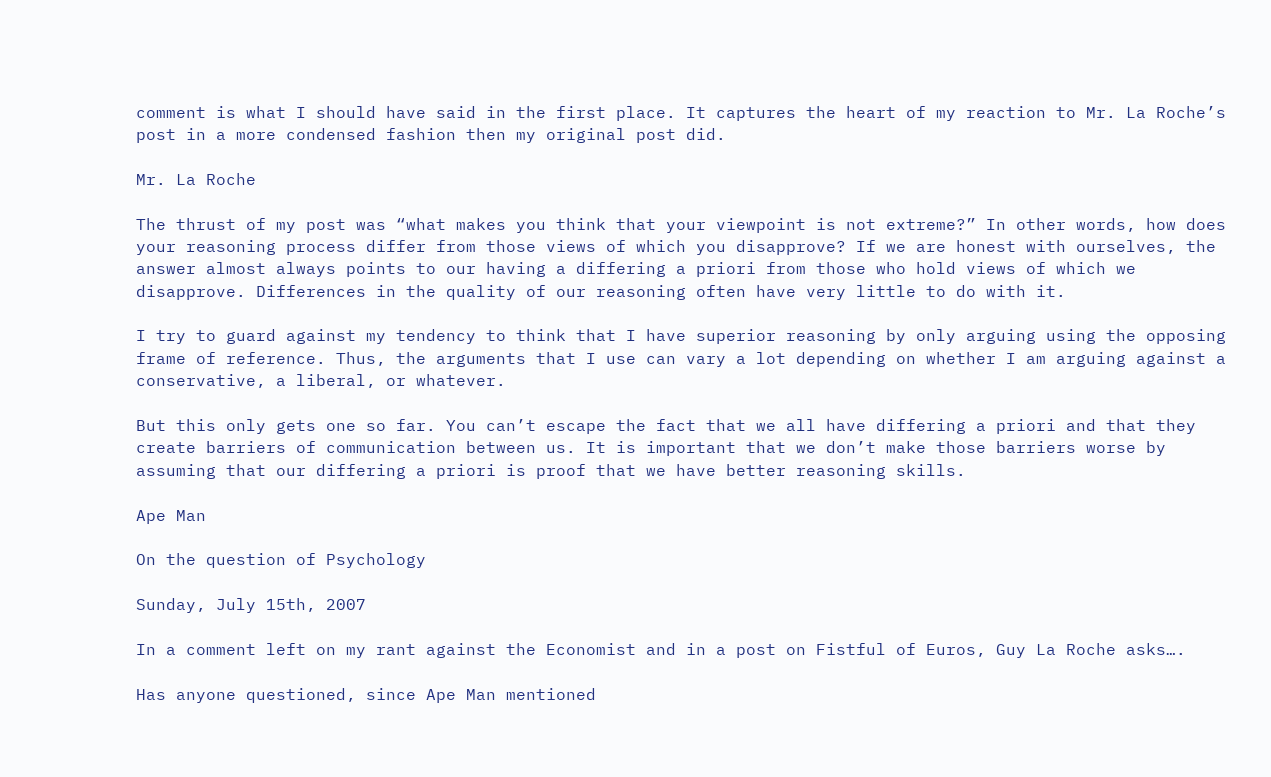comment is what I should have said in the first place. It captures the heart of my reaction to Mr. La Roche’s post in a more condensed fashion then my original post did.

Mr. La Roche

The thrust of my post was “what makes you think that your viewpoint is not extreme?” In other words, how does your reasoning process differ from those views of which you disapprove? If we are honest with ourselves, the answer almost always points to our having a differing a priori from those who hold views of which we disapprove. Differences in the quality of our reasoning often have very little to do with it.

I try to guard against my tendency to think that I have superior reasoning by only arguing using the opposing frame of reference. Thus, the arguments that I use can vary a lot depending on whether I am arguing against a conservative, a liberal, or whatever.

But this only gets one so far. You can’t escape the fact that we all have differing a priori and that they create barriers of communication between us. It is important that we don’t make those barriers worse by assuming that our differing a priori is proof that we have better reasoning skills.

Ape Man

On the question of Psychology

Sunday, July 15th, 2007

In a comment left on my rant against the Economist and in a post on Fistful of Euros, Guy La Roche asks….

Has anyone questioned, since Ape Man mentioned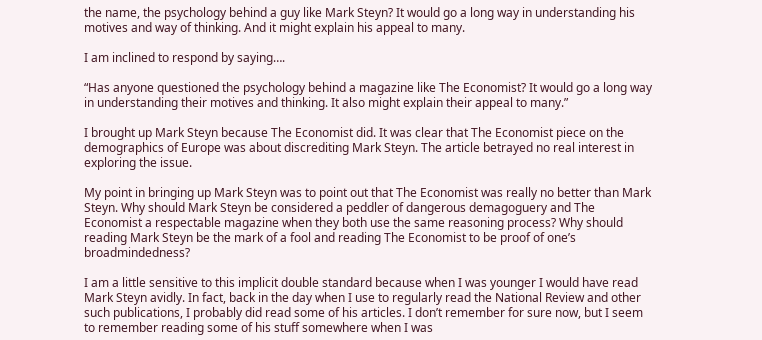the name, the psychology behind a guy like Mark Steyn? It would go a long way in understanding his motives and way of thinking. And it might explain his appeal to many.

I am inclined to respond by saying….

“Has anyone questioned the psychology behind a magazine like The Economist? It would go a long way in understanding their motives and thinking. It also might explain their appeal to many.”

I brought up Mark Steyn because The Economist did. It was clear that The Economist piece on the demographics of Europe was about discrediting Mark Steyn. The article betrayed no real interest in exploring the issue.

My point in bringing up Mark Steyn was to point out that The Economist was really no better than Mark Steyn. Why should Mark Steyn be considered a peddler of dangerous demagoguery and The Economist a respectable magazine when they both use the same reasoning process? Why should reading Mark Steyn be the mark of a fool and reading The Economist to be proof of one’s broadmindedness?

I am a little sensitive to this implicit double standard because when I was younger I would have read Mark Steyn avidly. In fact, back in the day when I use to regularly read the National Review and other such publications, I probably did read some of his articles. I don’t remember for sure now, but I seem to remember reading some of his stuff somewhere when I was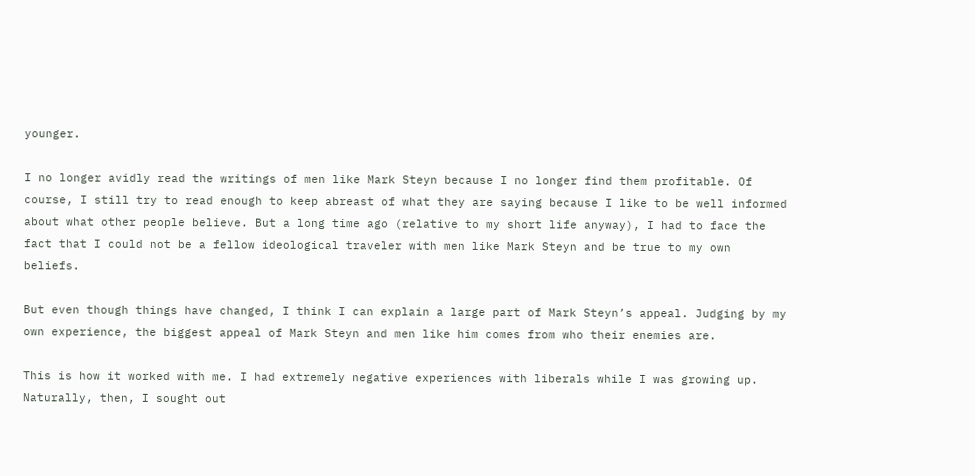younger.

I no longer avidly read the writings of men like Mark Steyn because I no longer find them profitable. Of course, I still try to read enough to keep abreast of what they are saying because I like to be well informed about what other people believe. But a long time ago (relative to my short life anyway), I had to face the fact that I could not be a fellow ideological traveler with men like Mark Steyn and be true to my own beliefs.

But even though things have changed, I think I can explain a large part of Mark Steyn’s appeal. Judging by my own experience, the biggest appeal of Mark Steyn and men like him comes from who their enemies are.

This is how it worked with me. I had extremely negative experiences with liberals while I was growing up. Naturally, then, I sought out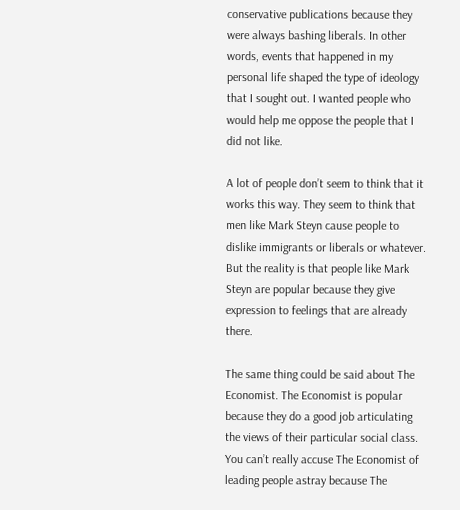conservative publications because they were always bashing liberals. In other words, events that happened in my personal life shaped the type of ideology that I sought out. I wanted people who would help me oppose the people that I did not like.

A lot of people don’t seem to think that it works this way. They seem to think that men like Mark Steyn cause people to dislike immigrants or liberals or whatever. But the reality is that people like Mark Steyn are popular because they give expression to feelings that are already there.

The same thing could be said about The Economist. The Economist is popular because they do a good job articulating the views of their particular social class. You can’t really accuse The Economist of leading people astray because The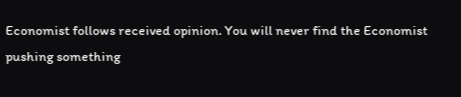Economist follows received opinion. You will never find the Economist pushing something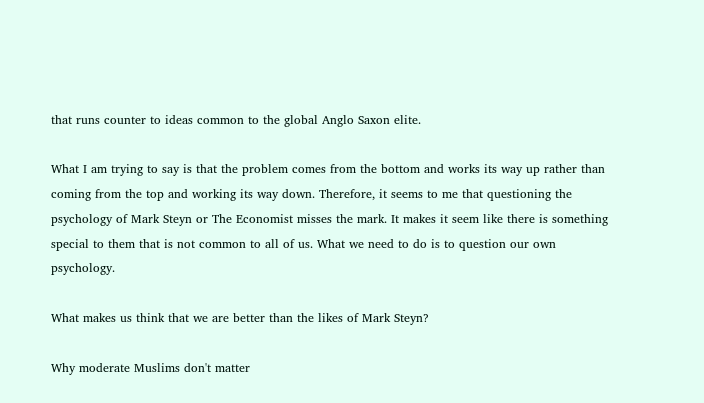that runs counter to ideas common to the global Anglo Saxon elite.

What I am trying to say is that the problem comes from the bottom and works its way up rather than coming from the top and working its way down. Therefore, it seems to me that questioning the psychology of Mark Steyn or The Economist misses the mark. It makes it seem like there is something special to them that is not common to all of us. What we need to do is to question our own psychology.

What makes us think that we are better than the likes of Mark Steyn?

Why moderate Muslims don't matter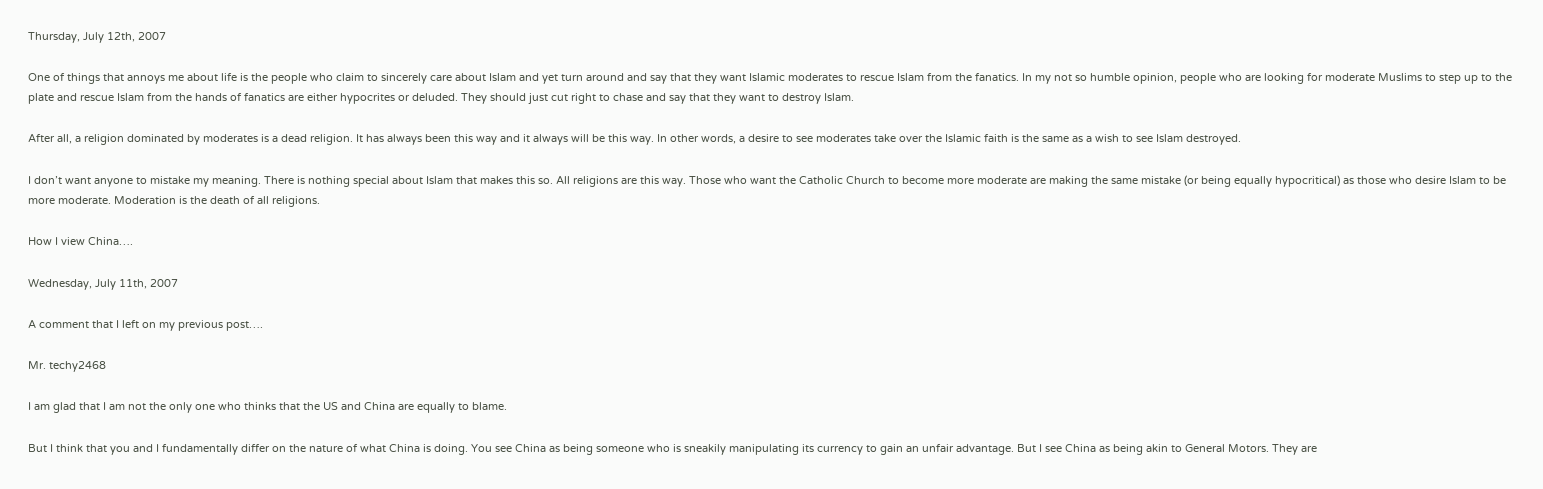Thursday, July 12th, 2007

One of things that annoys me about life is the people who claim to sincerely care about Islam and yet turn around and say that they want Islamic moderates to rescue Islam from the fanatics. In my not so humble opinion, people who are looking for moderate Muslims to step up to the plate and rescue Islam from the hands of fanatics are either hypocrites or deluded. They should just cut right to chase and say that they want to destroy Islam.

After all, a religion dominated by moderates is a dead religion. It has always been this way and it always will be this way. In other words, a desire to see moderates take over the Islamic faith is the same as a wish to see Islam destroyed.

I don’t want anyone to mistake my meaning. There is nothing special about Islam that makes this so. All religions are this way. Those who want the Catholic Church to become more moderate are making the same mistake (or being equally hypocritical) as those who desire Islam to be more moderate. Moderation is the death of all religions.

How I view China….

Wednesday, July 11th, 2007

A comment that I left on my previous post….

Mr. techy2468

I am glad that I am not the only one who thinks that the US and China are equally to blame.

But I think that you and I fundamentally differ on the nature of what China is doing. You see China as being someone who is sneakily manipulating its currency to gain an unfair advantage. But I see China as being akin to General Motors. They are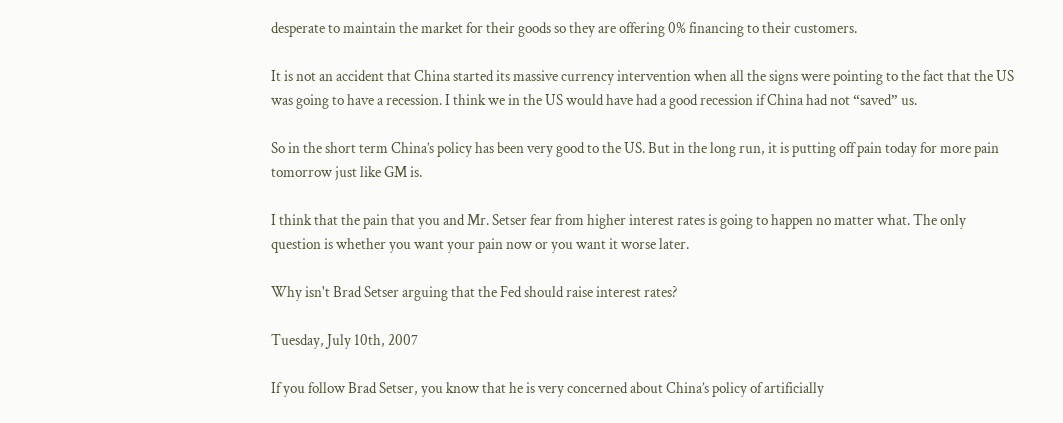desperate to maintain the market for their goods so they are offering 0% financing to their customers.

It is not an accident that China started its massive currency intervention when all the signs were pointing to the fact that the US was going to have a recession. I think we in the US would have had a good recession if China had not “saved” us.

So in the short term China’s policy has been very good to the US. But in the long run, it is putting off pain today for more pain tomorrow just like GM is.

I think that the pain that you and Mr. Setser fear from higher interest rates is going to happen no matter what. The only question is whether you want your pain now or you want it worse later.

Why isn't Brad Setser arguing that the Fed should raise interest rates?

Tuesday, July 10th, 2007

If you follow Brad Setser, you know that he is very concerned about China’s policy of artificially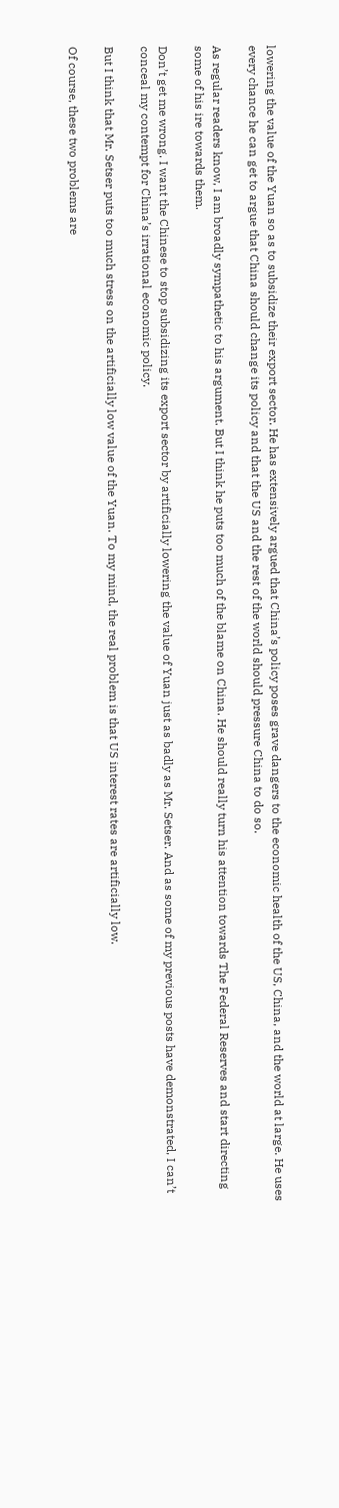lowering the value of the Yuan so as to subsidize their export sector. He has extensively argued that China’s policy poses grave dangers to the economic health of the US, China, and the world at large. He uses every chance he can get to argue that China should change its policy and that the US and the rest of the world should pressure China to do so.

As regular readers know, I am broadly sympathetic to his argument. But I think he puts too much of the blame on China. He should really turn his attention towards The Federal Reserves and start directing some of his ire towards them.

Don’t get me wrong. I want the Chinese to stop subsidizing its export sector by artificially lowering the value of Yuan just as badly as Mr. Setser. And as some of my previous posts have demonstrated, I can’t conceal my contempt for China’s irrational economic policy.

But I think that Mr. Setser puts too much stress on the artificially low value of the Yuan. To my mind, the real problem is that US interest rates are artificially low.

Of course, these two problems are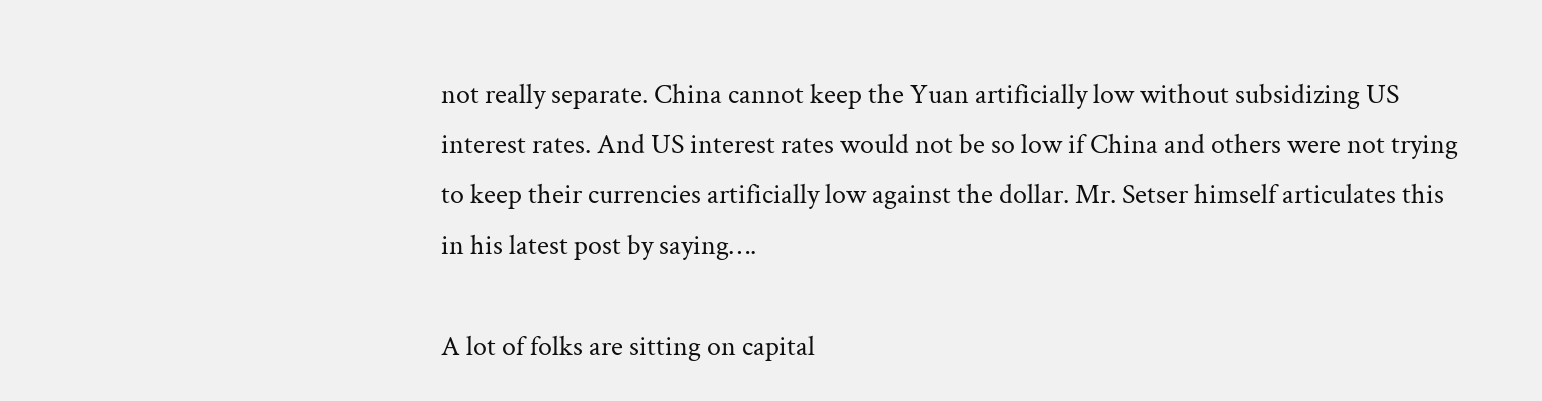not really separate. China cannot keep the Yuan artificially low without subsidizing US interest rates. And US interest rates would not be so low if China and others were not trying to keep their currencies artificially low against the dollar. Mr. Setser himself articulates this in his latest post by saying….

A lot of folks are sitting on capital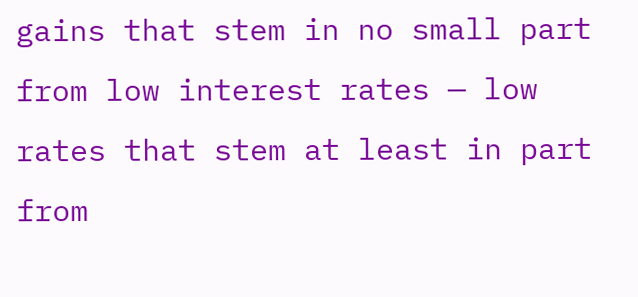gains that stem in no small part from low interest rates — low rates that stem at least in part from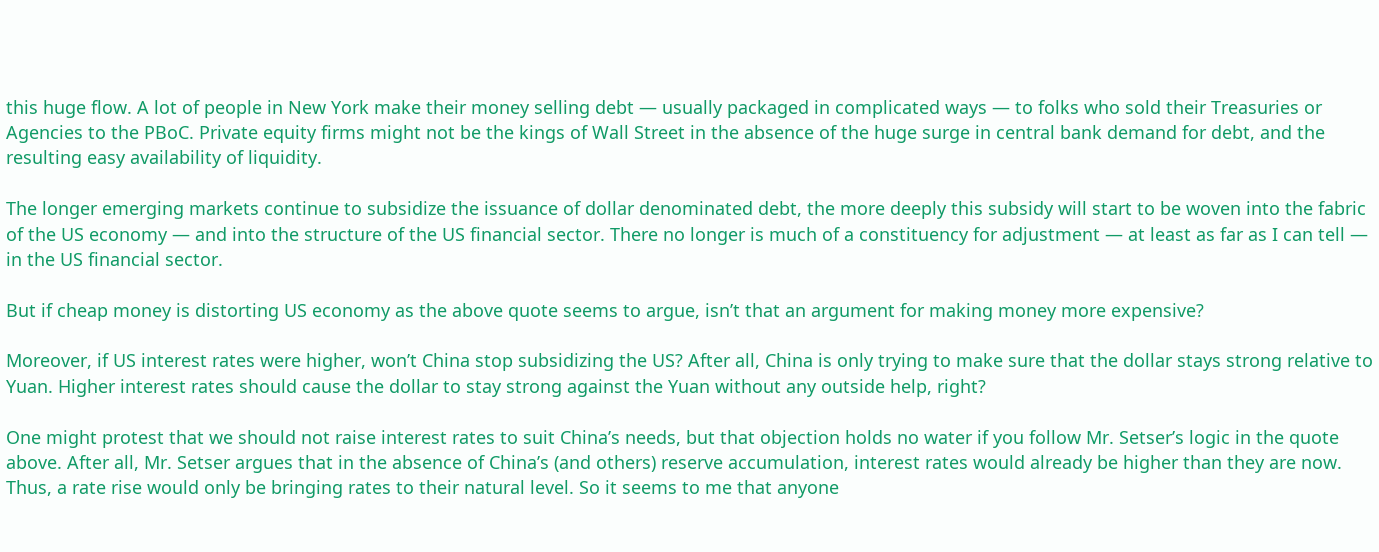this huge flow. A lot of people in New York make their money selling debt — usually packaged in complicated ways — to folks who sold their Treasuries or Agencies to the PBoC. Private equity firms might not be the kings of Wall Street in the absence of the huge surge in central bank demand for debt, and the resulting easy availability of liquidity.

The longer emerging markets continue to subsidize the issuance of dollar denominated debt, the more deeply this subsidy will start to be woven into the fabric of the US economy — and into the structure of the US financial sector. There no longer is much of a constituency for adjustment — at least as far as I can tell — in the US financial sector.

But if cheap money is distorting US economy as the above quote seems to argue, isn’t that an argument for making money more expensive?

Moreover, if US interest rates were higher, won’t China stop subsidizing the US? After all, China is only trying to make sure that the dollar stays strong relative to Yuan. Higher interest rates should cause the dollar to stay strong against the Yuan without any outside help, right?

One might protest that we should not raise interest rates to suit China’s needs, but that objection holds no water if you follow Mr. Setser’s logic in the quote above. After all, Mr. Setser argues that in the absence of China’s (and others) reserve accumulation, interest rates would already be higher than they are now. Thus, a rate rise would only be bringing rates to their natural level. So it seems to me that anyone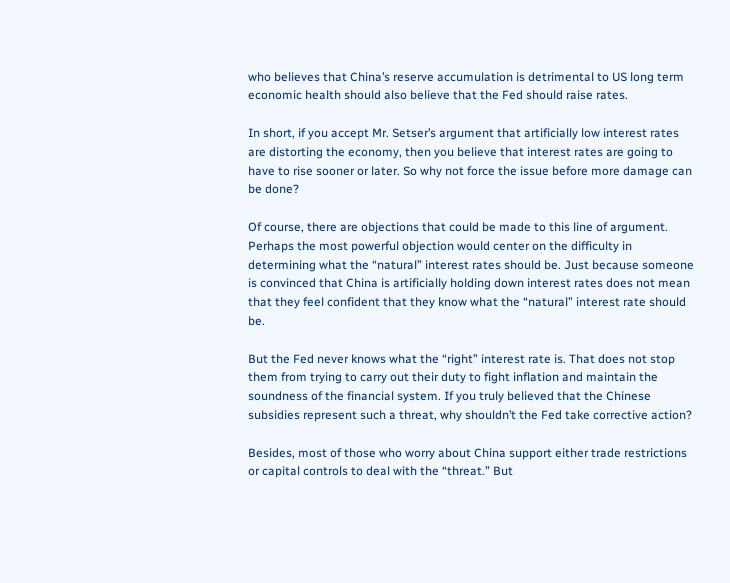who believes that China’s reserve accumulation is detrimental to US long term economic health should also believe that the Fed should raise rates.

In short, if you accept Mr. Setser’s argument that artificially low interest rates are distorting the economy, then you believe that interest rates are going to have to rise sooner or later. So why not force the issue before more damage can be done?

Of course, there are objections that could be made to this line of argument. Perhaps the most powerful objection would center on the difficulty in determining what the “natural” interest rates should be. Just because someone is convinced that China is artificially holding down interest rates does not mean that they feel confident that they know what the “natural” interest rate should be.

But the Fed never knows what the “right” interest rate is. That does not stop them from trying to carry out their duty to fight inflation and maintain the soundness of the financial system. If you truly believed that the Chinese subsidies represent such a threat, why shouldn’t the Fed take corrective action?

Besides, most of those who worry about China support either trade restrictions or capital controls to deal with the “threat.” But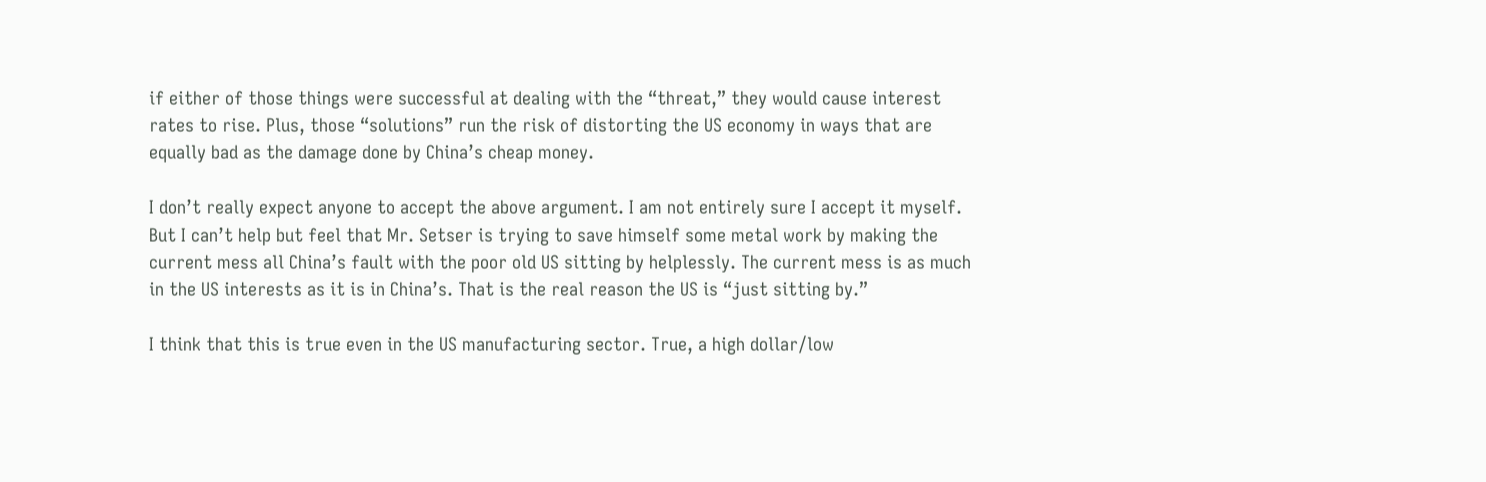if either of those things were successful at dealing with the “threat,” they would cause interest rates to rise. Plus, those “solutions” run the risk of distorting the US economy in ways that are equally bad as the damage done by China’s cheap money.

I don’t really expect anyone to accept the above argument. I am not entirely sure I accept it myself. But I can’t help but feel that Mr. Setser is trying to save himself some metal work by making the current mess all China’s fault with the poor old US sitting by helplessly. The current mess is as much in the US interests as it is in China’s. That is the real reason the US is “just sitting by.”

I think that this is true even in the US manufacturing sector. True, a high dollar/low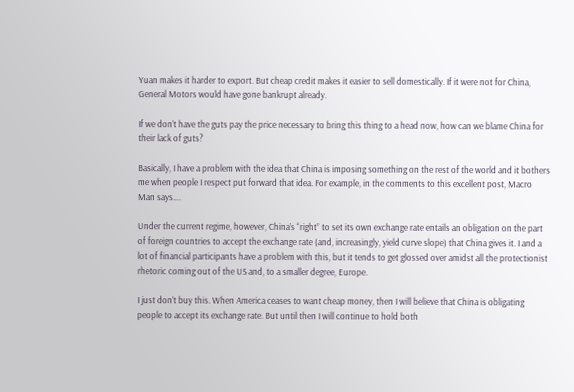Yuan makes it harder to export. But cheap credit makes it easier to sell domestically. If it were not for China, General Motors would have gone bankrupt already.

If we don’t have the guts pay the price necessary to bring this thing to a head now, how can we blame China for their lack of guts?

Basically, I have a problem with the idea that China is imposing something on the rest of the world and it bothers me when people I respect put forward that idea. For example, in the comments to this excellent post, Macro Man says….

Under the current regime, however, China’s “right” to set its own exchange rate entails an obligation on the part of foreign countries to accept the exchange rate (and, increasingly, yield curve slope) that China gives it. I and a lot of financial participants have a problem with this, but it tends to get glossed over amidst all the protectionist rhetoric coming out of the US and, to a smaller degree, Europe.

I just don’t buy this. When America ceases to want cheap money, then I will believe that China is obligating people to accept its exchange rate. But until then I will continue to hold both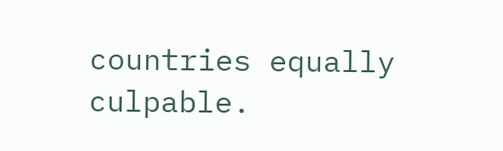countries equally culpable.